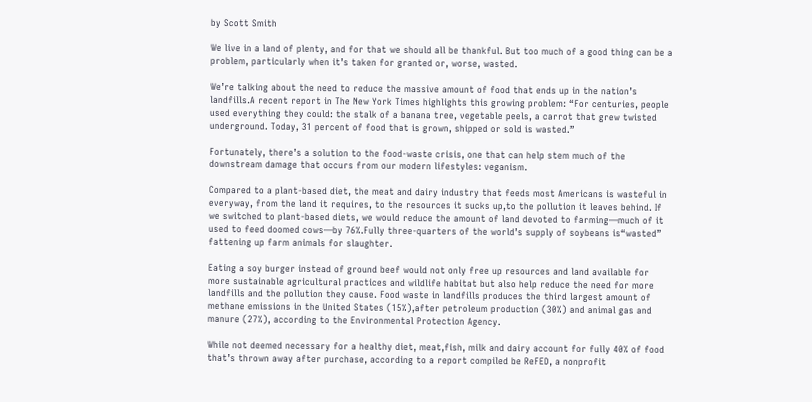by Scott Smith

We live in a land of plenty, and for that we should all be thankful. But too much of a good thing can be a problem, particularly when it’s taken for granted or, worse, wasted.

We’re talking about the need to reduce the massive amount of food that ends up in the nation’s landfills.A recent report in The New York Times highlights this growing problem: “For centuries, people used everything they could: the stalk of a banana tree, vegetable peels, a carrot that grew twisted underground. Today, 31 percent of food that is grown, shipped or sold is wasted.”

Fortunately, there’s a solution to the food-waste crisis, one that can help stem much of the downstream damage that occurs from our modern lifestyles: veganism.

Compared to a plant-based diet, the meat and dairy industry that feeds most Americans is wasteful in everyway, from the land it requires, to the resources it sucks up,to the pollution it leaves behind. If we switched to plant-based diets, we would reduce the amount of land devoted to farming—much of it used to feed doomed cows—by 76%.Fully three-quarters of the world’s supply of soybeans is“wasted” fattening up farm animals for slaughter.

Eating a soy burger instead of ground beef would not only free up resources and land available for more sustainable agricultural practices and wildlife habitat but also help reduce the need for more landfills and the pollution they cause. Food waste in landfills produces the third largest amount of methane emissions in the United States (15%),after petroleum production (30%) and animal gas and manure (27%), according to the Environmental Protection Agency.

While not deemed necessary for a healthy diet, meat,fish, milk and dairy account for fully 40% of food that’s thrown away after purchase, according to a report compiled be ReFED, a nonprofit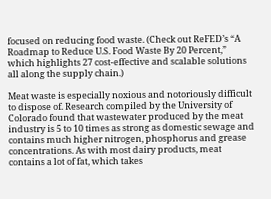focused on reducing food waste. (Check out ReFED’s “A Roadmap to Reduce U.S. Food Waste By 20 Percent,” which highlights 27 cost-effective and scalable solutions all along the supply chain.)

Meat waste is especially noxious and notoriously difficult to dispose of. Research compiled by the University of Colorado found that wastewater produced by the meat industry is 5 to 10 times as strong as domestic sewage and contains much higher nitrogen, phosphorus and grease concentrations. As with most dairy products, meat contains a lot of fat, which takes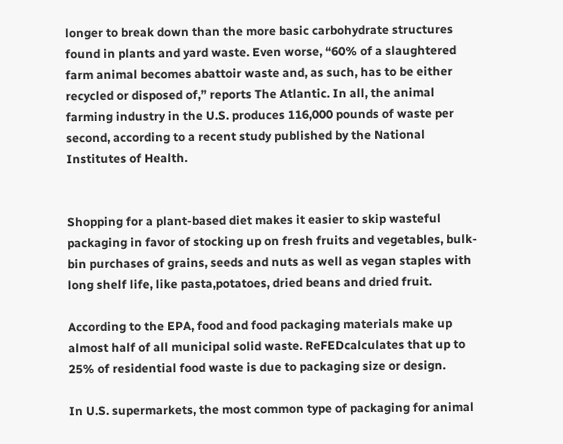longer to break down than the more basic carbohydrate structures found in plants and yard waste. Even worse, “60% of a slaughtered farm animal becomes abattoir waste and, as such, has to be either recycled or disposed of,” reports The Atlantic. In all, the animal farming industry in the U.S. produces 116,000 pounds of waste per second, according to a recent study published by the National Institutes of Health.


Shopping for a plant-based diet makes it easier to skip wasteful packaging in favor of stocking up on fresh fruits and vegetables, bulk-bin purchases of grains, seeds and nuts as well as vegan staples with long shelf life, like pasta,potatoes, dried beans and dried fruit.

According to the EPA, food and food packaging materials make up almost half of all municipal solid waste. ReFEDcalculates that up to 25% of residential food waste is due to packaging size or design.

In U.S. supermarkets, the most common type of packaging for animal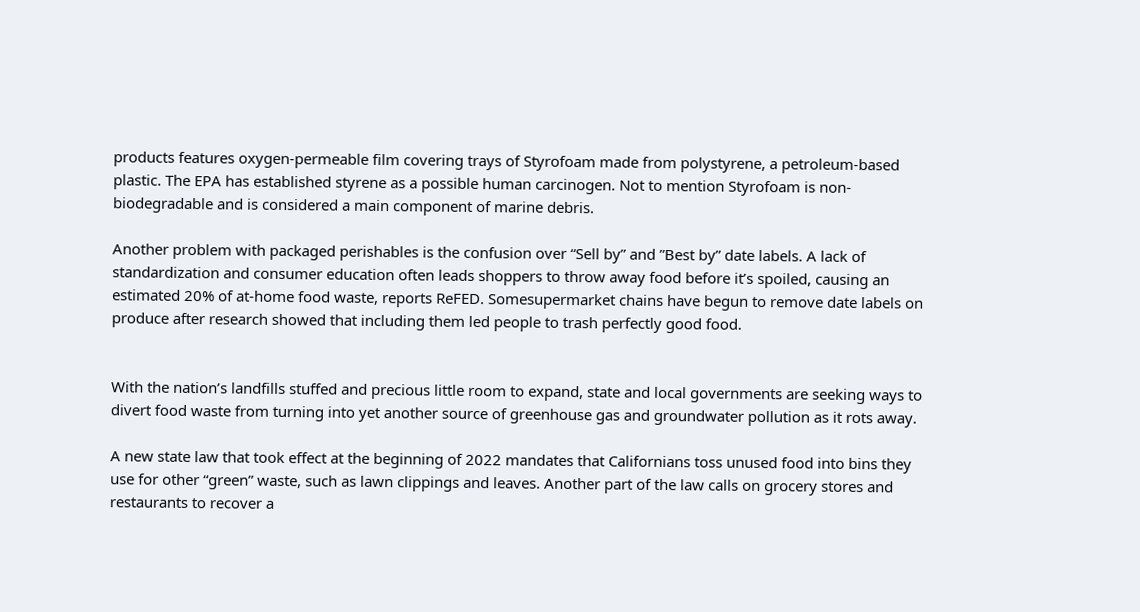products features oxygen-permeable film covering trays of Styrofoam made from polystyrene, a petroleum-based plastic. The EPA has established styrene as a possible human carcinogen. Not to mention Styrofoam is non-biodegradable and is considered a main component of marine debris.

Another problem with packaged perishables is the confusion over “Sell by” and ”Best by” date labels. A lack of standardization and consumer education often leads shoppers to throw away food before it’s spoiled, causing an estimated 20% of at-home food waste, reports ReFED. Somesupermarket chains have begun to remove date labels on produce after research showed that including them led people to trash perfectly good food.


With the nation’s landfills stuffed and precious little room to expand, state and local governments are seeking ways to divert food waste from turning into yet another source of greenhouse gas and groundwater pollution as it rots away.

A new state law that took effect at the beginning of 2022 mandates that Californians toss unused food into bins they use for other “green” waste, such as lawn clippings and leaves. Another part of the law calls on grocery stores and restaurants to recover a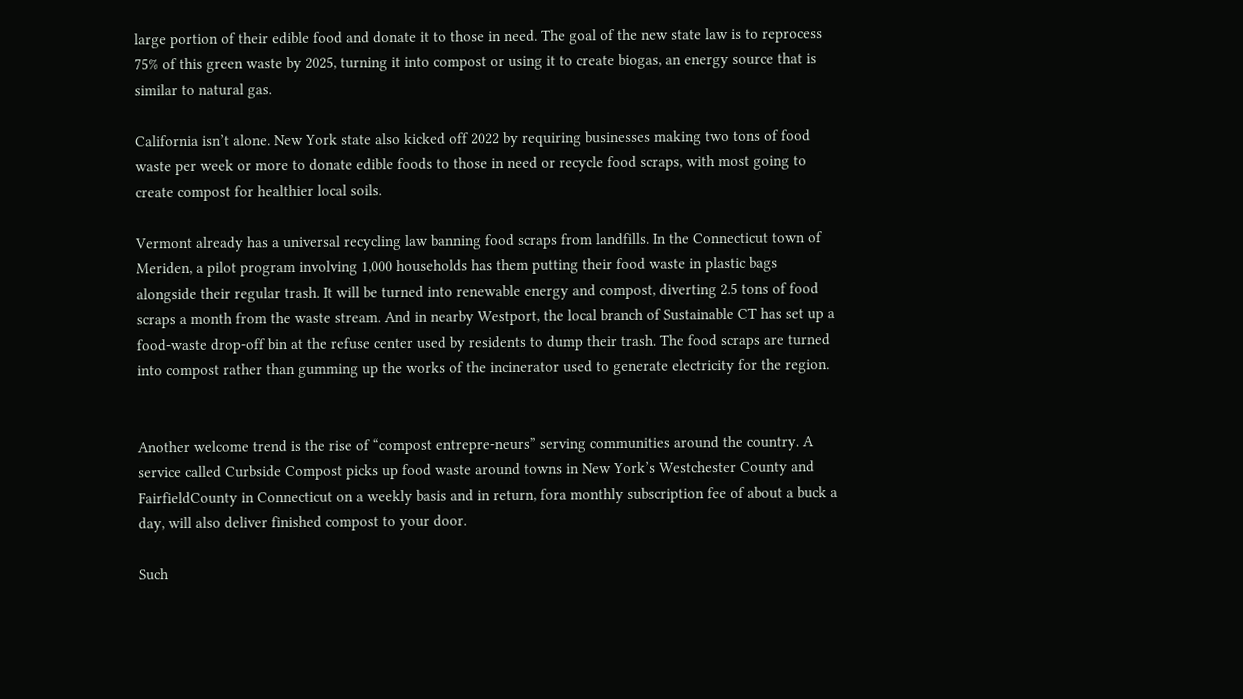large portion of their edible food and donate it to those in need. The goal of the new state law is to reprocess 75% of this green waste by 2025, turning it into compost or using it to create biogas, an energy source that is similar to natural gas.

California isn’t alone. New York state also kicked off 2022 by requiring businesses making two tons of food waste per week or more to donate edible foods to those in need or recycle food scraps, with most going to create compost for healthier local soils.

Vermont already has a universal recycling law banning food scraps from landfills. In the Connecticut town of Meriden, a pilot program involving 1,000 households has them putting their food waste in plastic bags alongside their regular trash. It will be turned into renewable energy and compost, diverting 2.5 tons of food scraps a month from the waste stream. And in nearby Westport, the local branch of Sustainable CT has set up a food-waste drop-off bin at the refuse center used by residents to dump their trash. The food scraps are turned into compost rather than gumming up the works of the incinerator used to generate electricity for the region.


Another welcome trend is the rise of “compost entrepre-neurs” serving communities around the country. A service called Curbside Compost picks up food waste around towns in New York’s Westchester County and FairfieldCounty in Connecticut on a weekly basis and in return, fora monthly subscription fee of about a buck a day, will also deliver finished compost to your door.

Such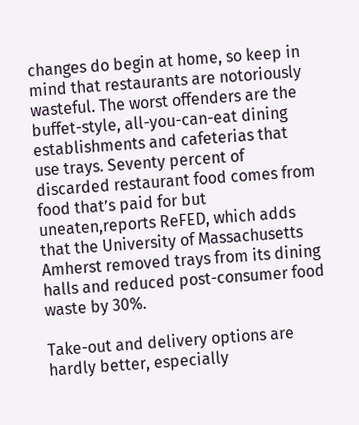changes do begin at home, so keep in mind that restaurants are notoriously wasteful. The worst offenders are the buffet-style, all-you-can-eat dining establishments and cafeterias that use trays. Seventy percent of discarded restaurant food comes from food that’s paid for but uneaten,reports ReFED, which adds that the University of Massachusetts Amherst removed trays from its dining halls and reduced post-consumer food waste by 30%.

Take-out and delivery options are hardly better, especially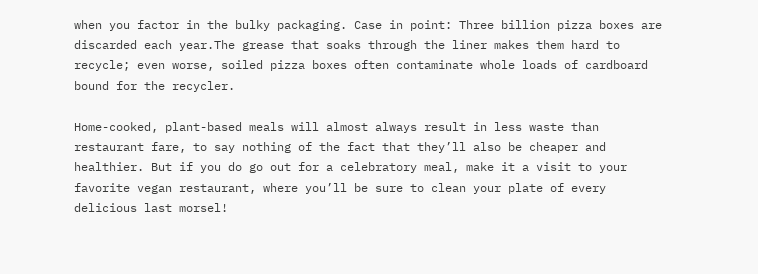when you factor in the bulky packaging. Case in point: Three billion pizza boxes are discarded each year.The grease that soaks through the liner makes them hard to recycle; even worse, soiled pizza boxes often contaminate whole loads of cardboard bound for the recycler.

Home-cooked, plant-based meals will almost always result in less waste than restaurant fare, to say nothing of the fact that they’ll also be cheaper and healthier. But if you do go out for a celebratory meal, make it a visit to your favorite vegan restaurant, where you’ll be sure to clean your plate of every delicious last morsel!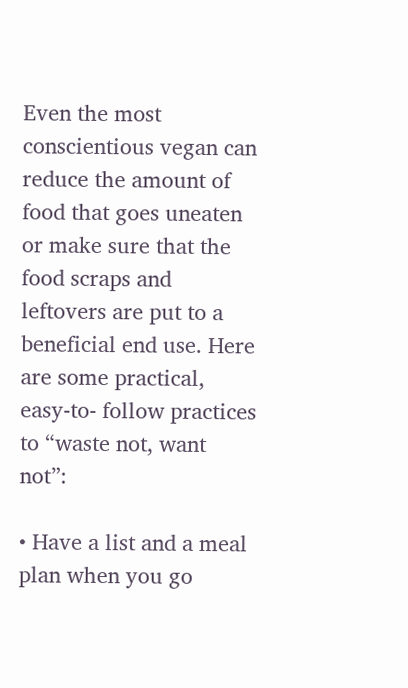Even the most conscientious vegan can reduce the amount of food that goes uneaten or make sure that the food scraps and leftovers are put to a beneficial end use. Here are some practical, easy-to- follow practices to “waste not, want not”:

• Have a list and a meal plan when you go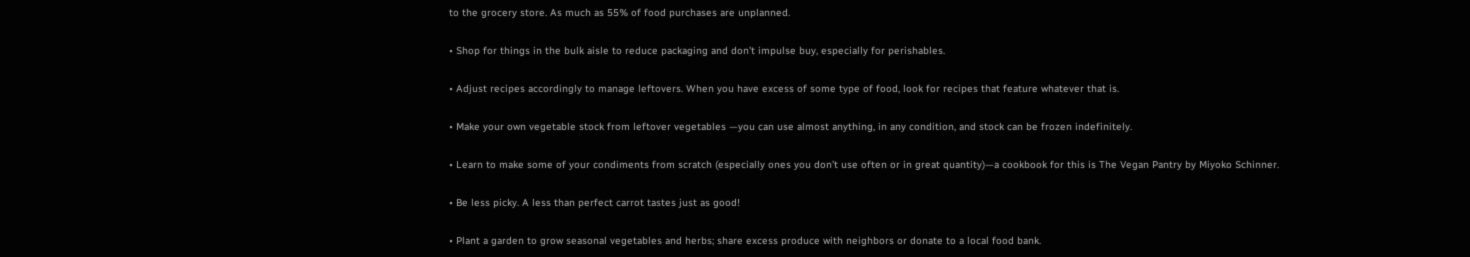to the grocery store. As much as 55% of food purchases are unplanned.

• Shop for things in the bulk aisle to reduce packaging and don’t impulse buy, especially for perishables.

• Adjust recipes accordingly to manage leftovers. When you have excess of some type of food, look for recipes that feature whatever that is.

• Make your own vegetable stock from leftover vegetables —you can use almost anything, in any condition, and stock can be frozen indefinitely.

• Learn to make some of your condiments from scratch (especially ones you don’t use often or in great quantity)—a cookbook for this is The Vegan Pantry by Miyoko Schinner.

• Be less picky. A less than perfect carrot tastes just as good!

• Plant a garden to grow seasonal vegetables and herbs; share excess produce with neighbors or donate to a local food bank.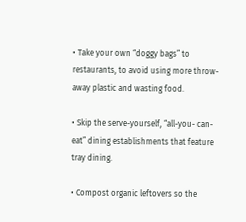• Take your own “doggy bags” to restaurants, to avoid using more throw-away plastic and wasting food.

• Skip the serve-yourself, “all-you- can-eat” dining establishments that feature tray dining.

• Compost organic leftovers so the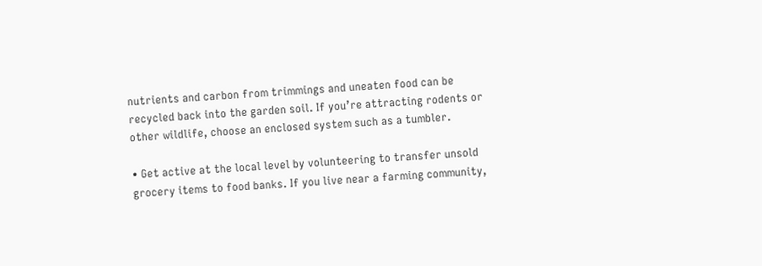nutrients and carbon from trimmings and uneaten food can be recycled back into the garden soil. If you’re attracting rodents or other wildlife, choose an enclosed system such as a tumbler.

• Get active at the local level by volunteering to transfer unsold grocery items to food banks. If you live near a farming community,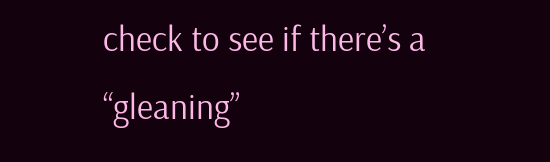check to see if there’s a “gleaning”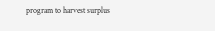program to harvest surplus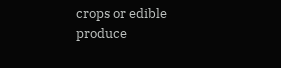crops or edible produce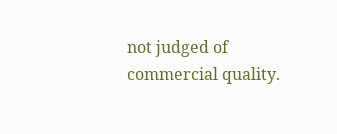not judged of commercial quality.